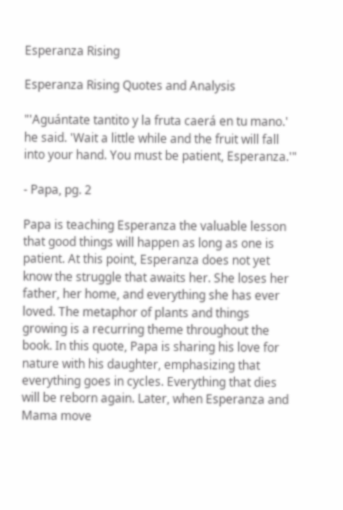Esperanza Rising

Esperanza Rising Quotes and Analysis

"'Aguántate tantito y la fruta caerá en tu mano.' he said. 'Wait a little while and the fruit will fall into your hand. You must be patient, Esperanza.'"

- Papa, pg. 2

Papa is teaching Esperanza the valuable lesson that good things will happen as long as one is patient. At this point, Esperanza does not yet know the struggle that awaits her. She loses her father, her home, and everything she has ever loved. The metaphor of plants and things growing is a recurring theme throughout the book. In this quote, Papa is sharing his love for nature with his daughter, emphasizing that everything goes in cycles. Everything that dies will be reborn again. Later, when Esperanza and Mama move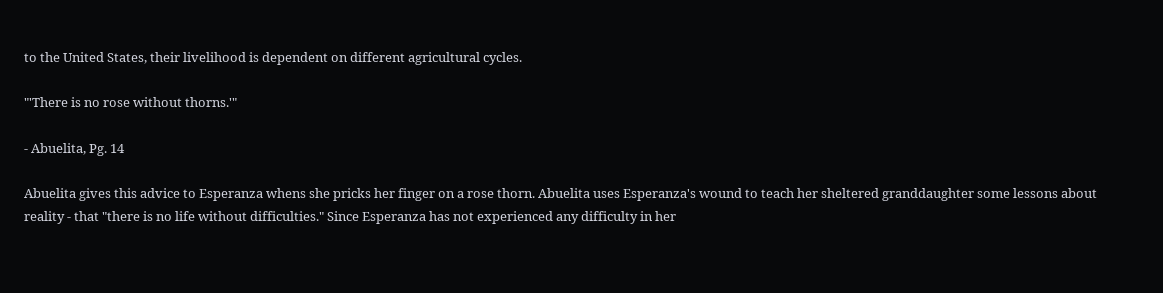to the United States, their livelihood is dependent on different agricultural cycles.

"'There is no rose without thorns.'"

- Abuelita, Pg. 14

Abuelita gives this advice to Esperanza whens she pricks her finger on a rose thorn. Abuelita uses Esperanza's wound to teach her sheltered granddaughter some lessons about reality - that "there is no life without difficulties." Since Esperanza has not experienced any difficulty in her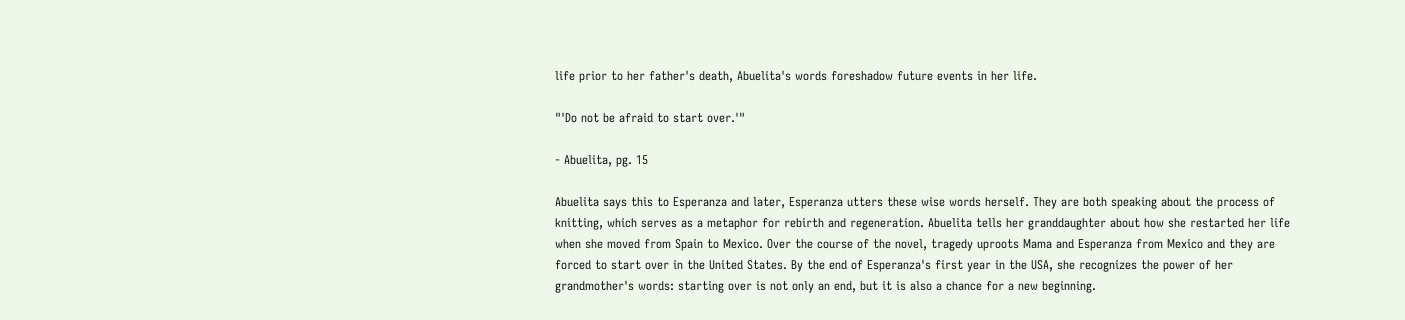life prior to her father's death, Abuelita's words foreshadow future events in her life.

"'Do not be afraid to start over.'"

- Abuelita, pg. 15

Abuelita says this to Esperanza and later, Esperanza utters these wise words herself. They are both speaking about the process of knitting, which serves as a metaphor for rebirth and regeneration. Abuelita tells her granddaughter about how she restarted her life when she moved from Spain to Mexico. Over the course of the novel, tragedy uproots Mama and Esperanza from Mexico and they are forced to start over in the United States. By the end of Esperanza's first year in the USA, she recognizes the power of her grandmother's words: starting over is not only an end, but it is also a chance for a new beginning.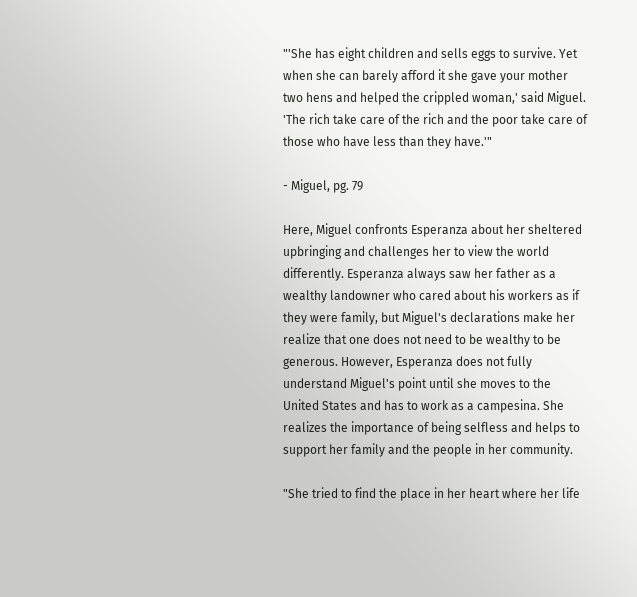"'She has eight children and sells eggs to survive. Yet when she can barely afford it she gave your mother two hens and helped the crippled woman,' said Miguel. 'The rich take care of the rich and the poor take care of those who have less than they have.'"

- Miguel, pg. 79

Here, Miguel confronts Esperanza about her sheltered upbringing and challenges her to view the world differently. Esperanza always saw her father as a wealthy landowner who cared about his workers as if they were family, but Miguel's declarations make her realize that one does not need to be wealthy to be generous. However, Esperanza does not fully understand Miguel's point until she moves to the United States and has to work as a campesina. She realizes the importance of being selfless and helps to support her family and the people in her community.

"She tried to find the place in her heart where her life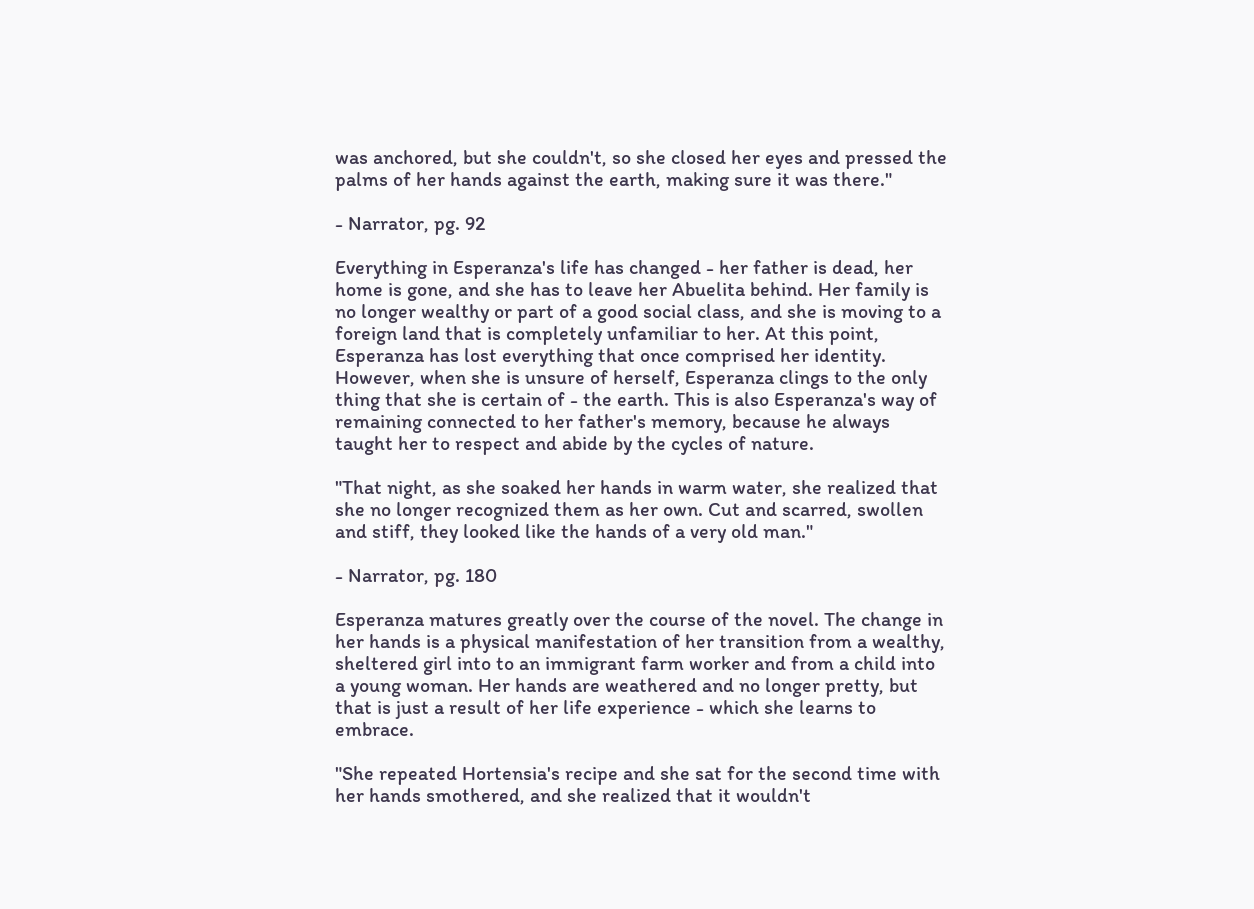was anchored, but she couldn't, so she closed her eyes and pressed the palms of her hands against the earth, making sure it was there."

- Narrator, pg. 92

Everything in Esperanza's life has changed - her father is dead, her home is gone, and she has to leave her Abuelita behind. Her family is no longer wealthy or part of a good social class, and she is moving to a foreign land that is completely unfamiliar to her. At this point, Esperanza has lost everything that once comprised her identity. However, when she is unsure of herself, Esperanza clings to the only thing that she is certain of - the earth. This is also Esperanza's way of remaining connected to her father's memory, because he always taught her to respect and abide by the cycles of nature.

"That night, as she soaked her hands in warm water, she realized that she no longer recognized them as her own. Cut and scarred, swollen and stiff, they looked like the hands of a very old man."

- Narrator, pg. 180

Esperanza matures greatly over the course of the novel. The change in her hands is a physical manifestation of her transition from a wealthy, sheltered girl into to an immigrant farm worker and from a child into a young woman. Her hands are weathered and no longer pretty, but that is just a result of her life experience - which she learns to embrace.

"She repeated Hortensia's recipe and she sat for the second time with her hands smothered, and she realized that it wouldn't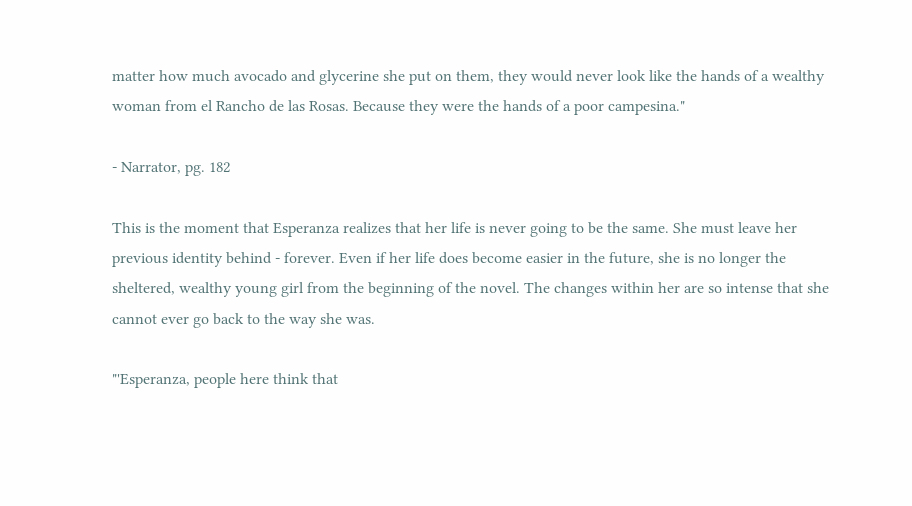matter how much avocado and glycerine she put on them, they would never look like the hands of a wealthy woman from el Rancho de las Rosas. Because they were the hands of a poor campesina."

- Narrator, pg. 182

This is the moment that Esperanza realizes that her life is never going to be the same. She must leave her previous identity behind - forever. Even if her life does become easier in the future, she is no longer the sheltered, wealthy young girl from the beginning of the novel. The changes within her are so intense that she cannot ever go back to the way she was.

"'Esperanza, people here think that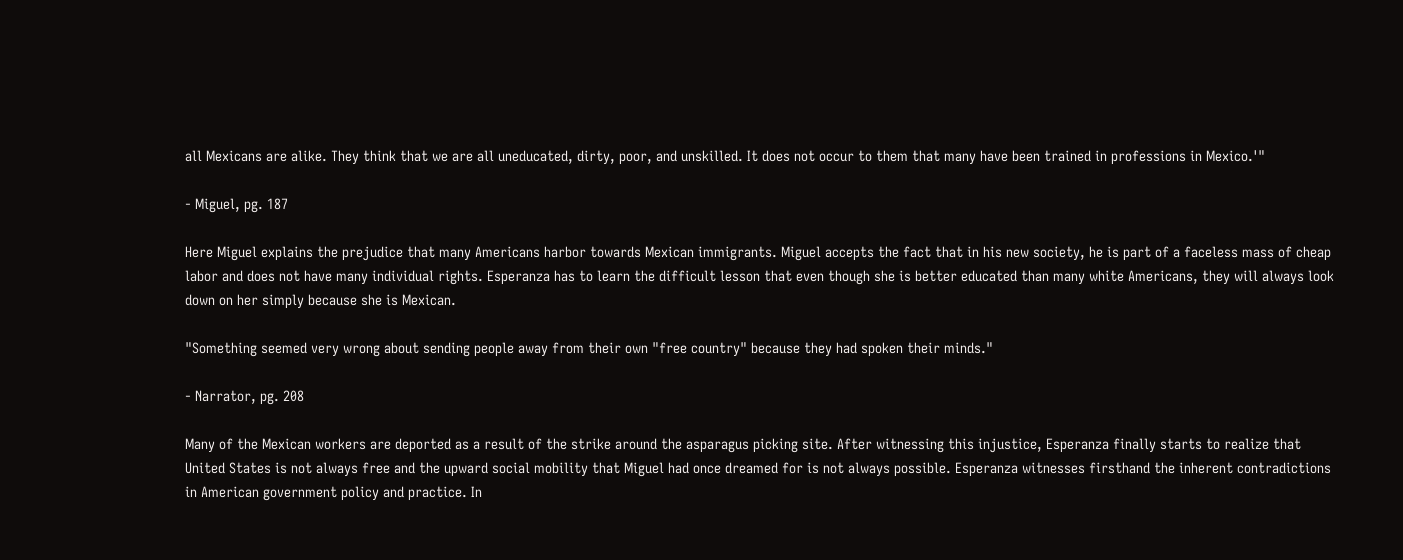all Mexicans are alike. They think that we are all uneducated, dirty, poor, and unskilled. It does not occur to them that many have been trained in professions in Mexico.'"

- Miguel, pg. 187

Here Miguel explains the prejudice that many Americans harbor towards Mexican immigrants. Miguel accepts the fact that in his new society, he is part of a faceless mass of cheap labor and does not have many individual rights. Esperanza has to learn the difficult lesson that even though she is better educated than many white Americans, they will always look down on her simply because she is Mexican.

"Something seemed very wrong about sending people away from their own "free country" because they had spoken their minds."

- Narrator, pg. 208

Many of the Mexican workers are deported as a result of the strike around the asparagus picking site. After witnessing this injustice, Esperanza finally starts to realize that United States is not always free and the upward social mobility that Miguel had once dreamed for is not always possible. Esperanza witnesses firsthand the inherent contradictions in American government policy and practice. In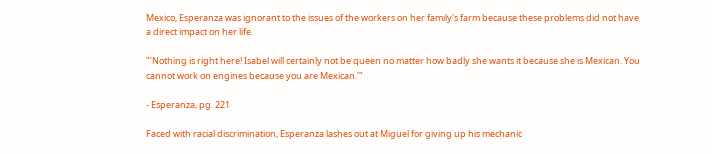Mexico, Esperanza was ignorant to the issues of the workers on her family's farm because these problems did not have a direct impact on her life.

"'Nothing is right here! Isabel will certainly not be queen no matter how badly she wants it because she is Mexican. You cannot work on engines because you are Mexican.'"

- Esperanza, pg. 221

Faced with racial discrimination, Esperanza lashes out at Miguel for giving up his mechanic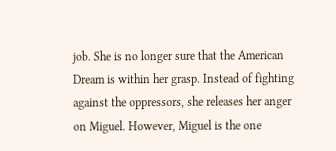job. She is no longer sure that the American Dream is within her grasp. Instead of fighting against the oppressors, she releases her anger on Miguel. However, Miguel is the one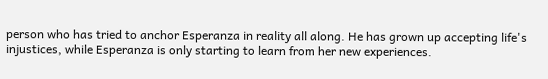person who has tried to anchor Esperanza in reality all along. He has grown up accepting life's injustices, while Esperanza is only starting to learn from her new experiences.